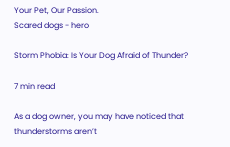Your Pet, Our Passion.
Scared dogs - hero

Storm Phobia: Is Your Dog Afraid of Thunder?

7 min read

As a dog owner, you may have noticed that thunderstorms aren’t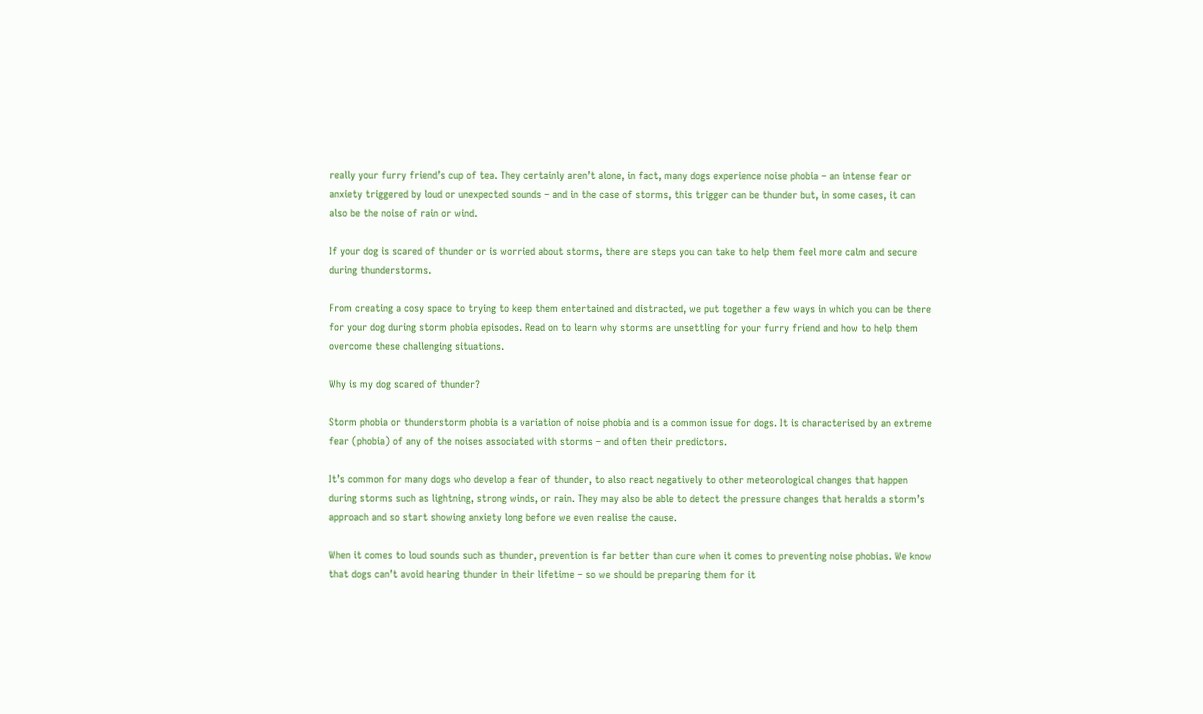really your furry friend’s cup of tea. They certainly aren’t alone, in fact, many dogs experience noise phobia – an intense fear or anxiety triggered by loud or unexpected sounds – and in the case of storms, this trigger can be thunder but, in some cases, it can also be the noise of rain or wind.

If your dog is scared of thunder or is worried about storms, there are steps you can take to help them feel more calm and secure during thunderstorms.

From creating a cosy space to trying to keep them entertained and distracted, we put together a few ways in which you can be there for your dog during storm phobia episodes. Read on to learn why storms are unsettling for your furry friend and how to help them overcome these challenging situations.

Why is my dog scared of thunder?

Storm phobia or thunderstorm phobia is a variation of noise phobia and is a common issue for dogs. It is characterised by an extreme fear (phobia) of any of the noises associated with storms – and often their predictors.

It’s common for many dogs who develop a fear of thunder, to also react negatively to other meteorological changes that happen during storms such as lightning, strong winds, or rain. They may also be able to detect the pressure changes that heralds a storm’s approach and so start showing anxiety long before we even realise the cause.

When it comes to loud sounds such as thunder, prevention is far better than cure when it comes to preventing noise phobias. We know that dogs can’t avoid hearing thunder in their lifetime – so we should be preparing them for it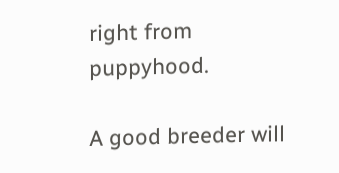right from puppyhood.

A good breeder will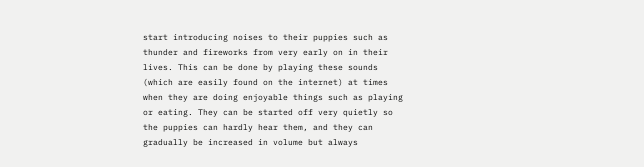start introducing noises to their puppies such as thunder and fireworks from very early on in their lives. This can be done by playing these sounds (which are easily found on the internet) at times when they are doing enjoyable things such as playing or eating. They can be started off very quietly so the puppies can hardly hear them, and they can gradually be increased in volume but always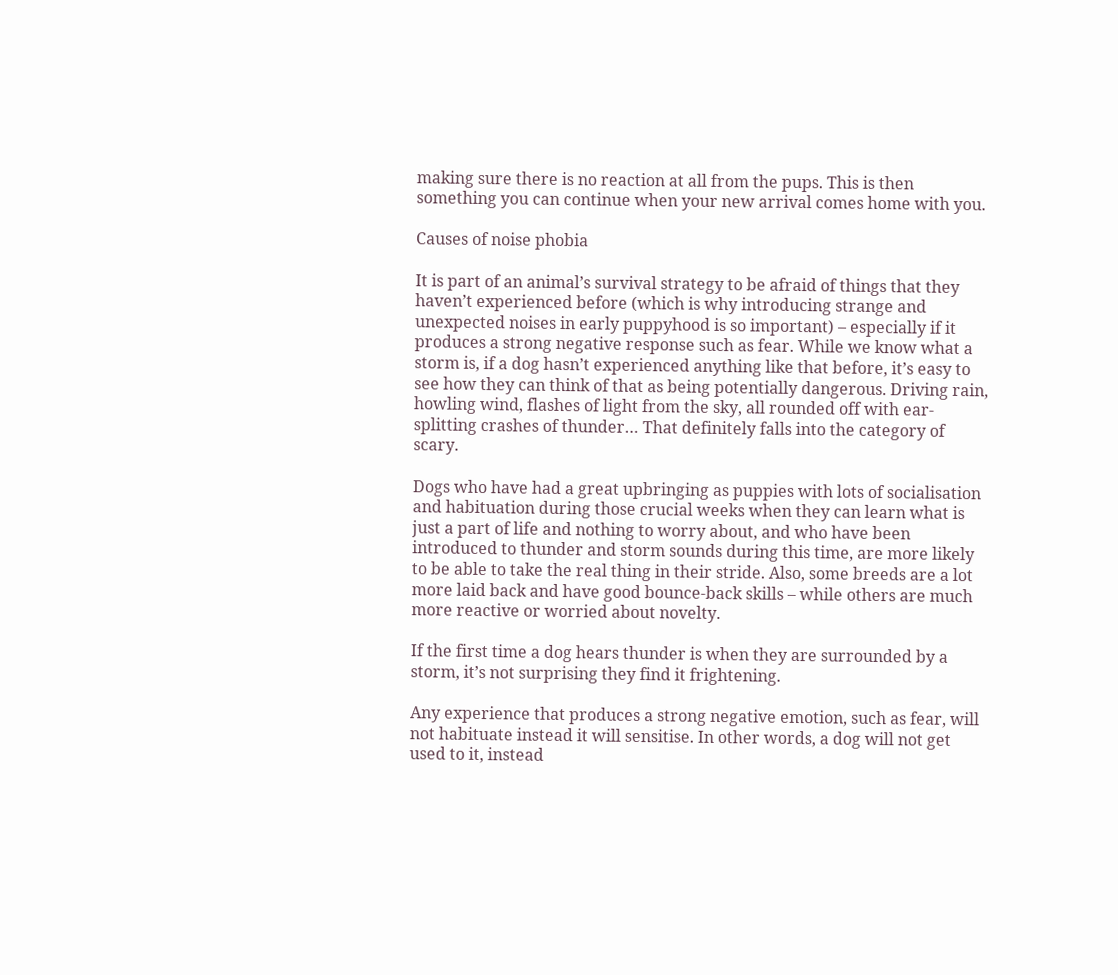making sure there is no reaction at all from the pups. This is then something you can continue when your new arrival comes home with you.

Causes of noise phobia

It is part of an animal’s survival strategy to be afraid of things that they haven’t experienced before (which is why introducing strange and unexpected noises in early puppyhood is so important) – especially if it produces a strong negative response such as fear. While we know what a storm is, if a dog hasn’t experienced anything like that before, it’s easy to see how they can think of that as being potentially dangerous. Driving rain, howling wind, flashes of light from the sky, all rounded off with ear-splitting crashes of thunder… That definitely falls into the category of scary.

Dogs who have had a great upbringing as puppies with lots of socialisation and habituation during those crucial weeks when they can learn what is just a part of life and nothing to worry about, and who have been introduced to thunder and storm sounds during this time, are more likely to be able to take the real thing in their stride. Also, some breeds are a lot more laid back and have good bounce-back skills – while others are much more reactive or worried about novelty.

If the first time a dog hears thunder is when they are surrounded by a storm, it’s not surprising they find it frightening.

Any experience that produces a strong negative emotion, such as fear, will not habituate instead it will sensitise. In other words, a dog will not get used to it, instead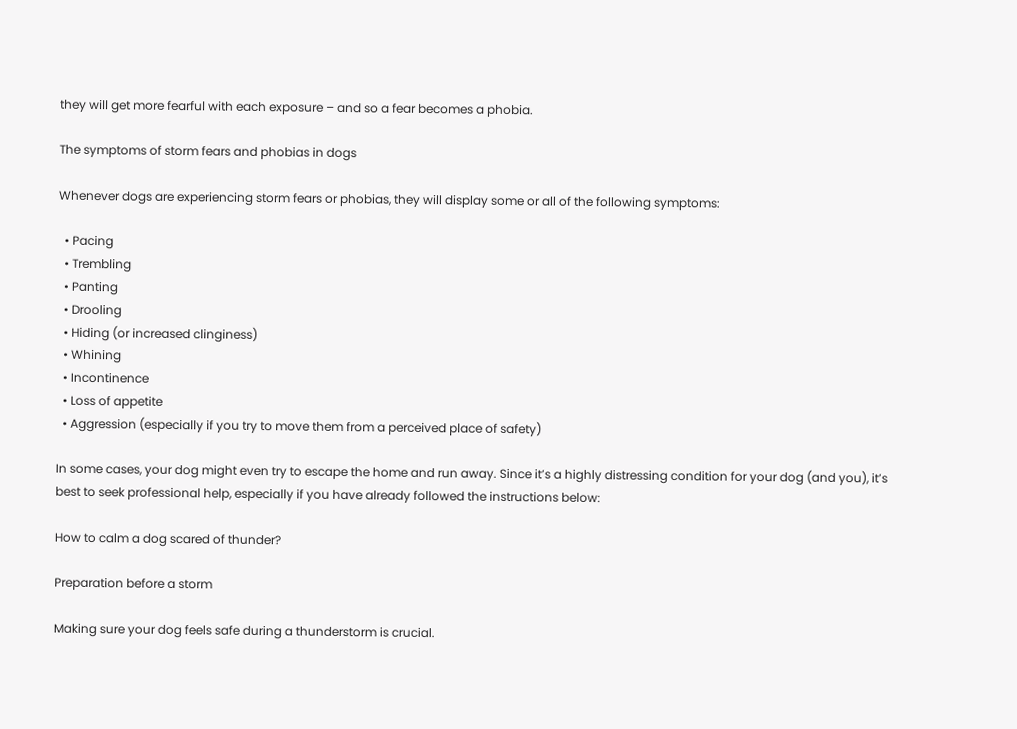they will get more fearful with each exposure – and so a fear becomes a phobia.

The symptoms of storm fears and phobias in dogs

Whenever dogs are experiencing storm fears or phobias, they will display some or all of the following symptoms:

  • Pacing
  • Trembling
  • Panting
  • Drooling
  • Hiding (or increased clinginess)
  • Whining
  • Incontinence
  • Loss of appetite
  • Aggression (especially if you try to move them from a perceived place of safety)

In some cases, your dog might even try to escape the home and run away. Since it’s a highly distressing condition for your dog (and you), it’s best to seek professional help, especially if you have already followed the instructions below:

How to calm a dog scared of thunder?

Preparation before a storm

Making sure your dog feels safe during a thunderstorm is crucial.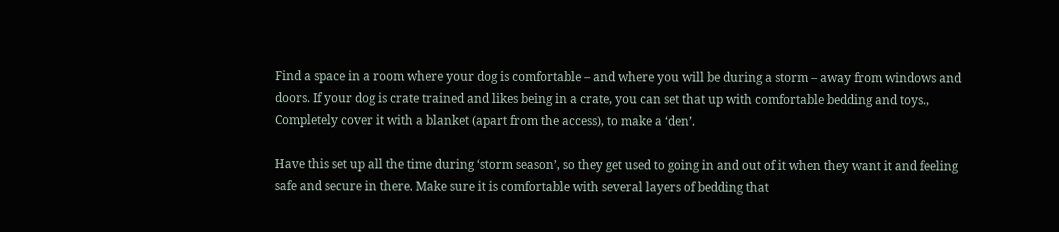Find a space in a room where your dog is comfortable – and where you will be during a storm – away from windows and doors. If your dog is crate trained and likes being in a crate, you can set that up with comfortable bedding and toys., Completely cover it with a blanket (apart from the access), to make a ‘den’.

Have this set up all the time during ‘storm season’, so they get used to going in and out of it when they want it and feeling safe and secure in there. Make sure it is comfortable with several layers of bedding that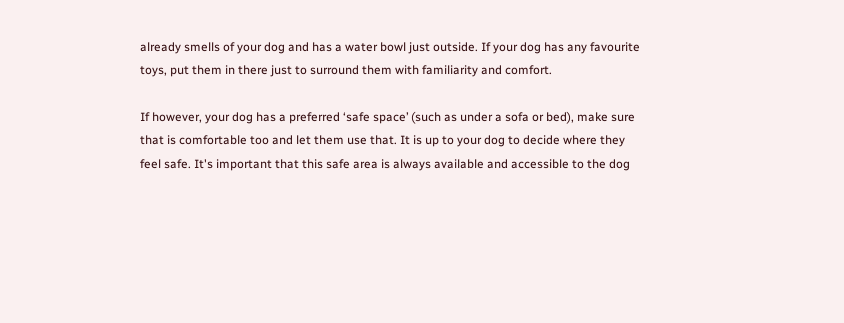already smells of your dog and has a water bowl just outside. If your dog has any favourite toys, put them in there just to surround them with familiarity and comfort.

If however, your dog has a preferred ‘safe space’ (such as under a sofa or bed), make sure that is comfortable too and let them use that. It is up to your dog to decide where they feel safe. It's important that this safe area is always available and accessible to the dog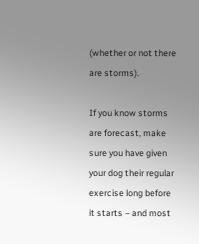(whether or not there are storms).

If you know storms are forecast, make sure you have given your dog their regular exercise long before it starts – and most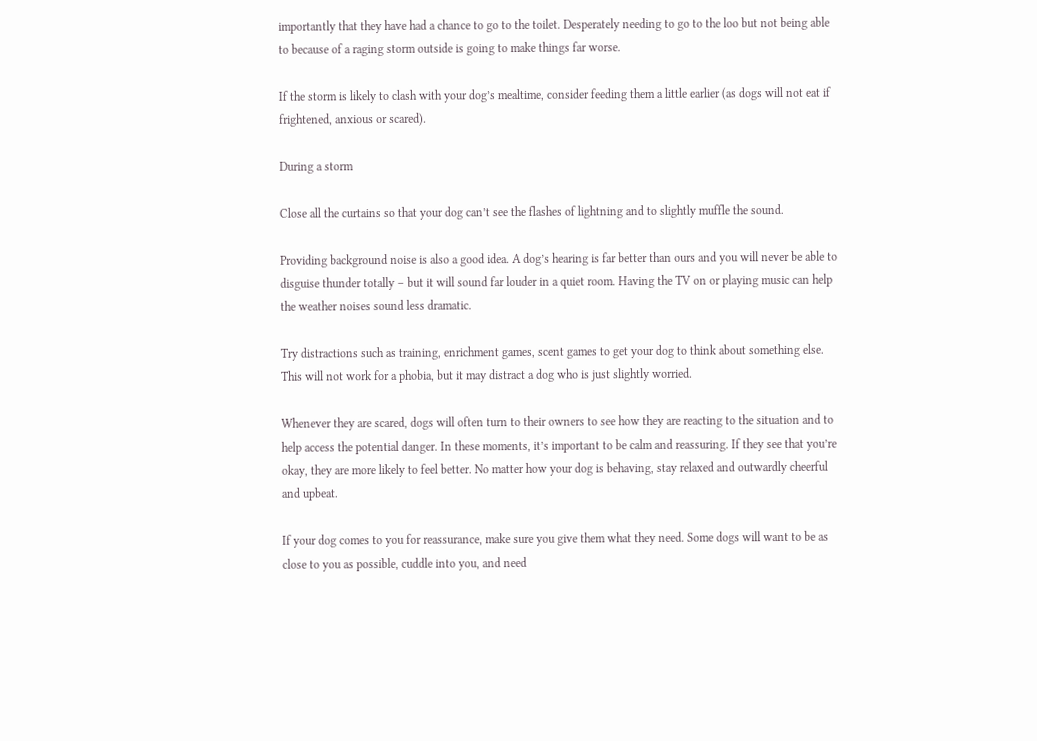importantly that they have had a chance to go to the toilet. Desperately needing to go to the loo but not being able to because of a raging storm outside is going to make things far worse.

If the storm is likely to clash with your dog’s mealtime, consider feeding them a little earlier (as dogs will not eat if frightened, anxious or scared).

During a storm

Close all the curtains so that your dog can’t see the flashes of lightning and to slightly muffle the sound.

Providing background noise is also a good idea. A dog’s hearing is far better than ours and you will never be able to disguise thunder totally – but it will sound far louder in a quiet room. Having the TV on or playing music can help the weather noises sound less dramatic.

Try distractions such as training, enrichment games, scent games to get your dog to think about something else. This will not work for a phobia, but it may distract a dog who is just slightly worried.

Whenever they are scared, dogs will often turn to their owners to see how they are reacting to the situation and to help access the potential danger. In these moments, it’s important to be calm and reassuring. If they see that you’re okay, they are more likely to feel better. No matter how your dog is behaving, stay relaxed and outwardly cheerful and upbeat.

If your dog comes to you for reassurance, make sure you give them what they need. Some dogs will want to be as close to you as possible, cuddle into you, and need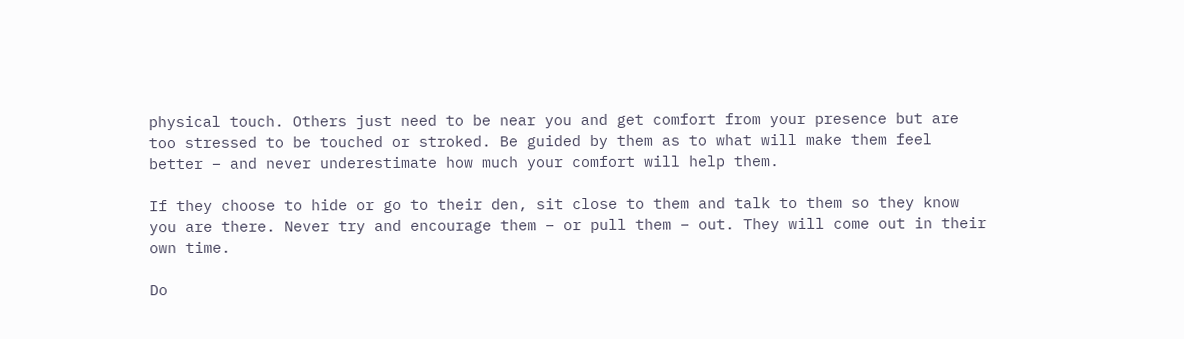physical touch. Others just need to be near you and get comfort from your presence but are too stressed to be touched or stroked. Be guided by them as to what will make them feel better – and never underestimate how much your comfort will help them.

If they choose to hide or go to their den, sit close to them and talk to them so they know you are there. Never try and encourage them – or pull them – out. They will come out in their own time.

Do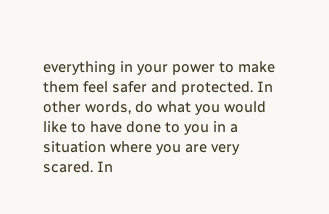everything in your power to make them feel safer and protected. In other words, do what you would like to have done to you in a situation where you are very scared. In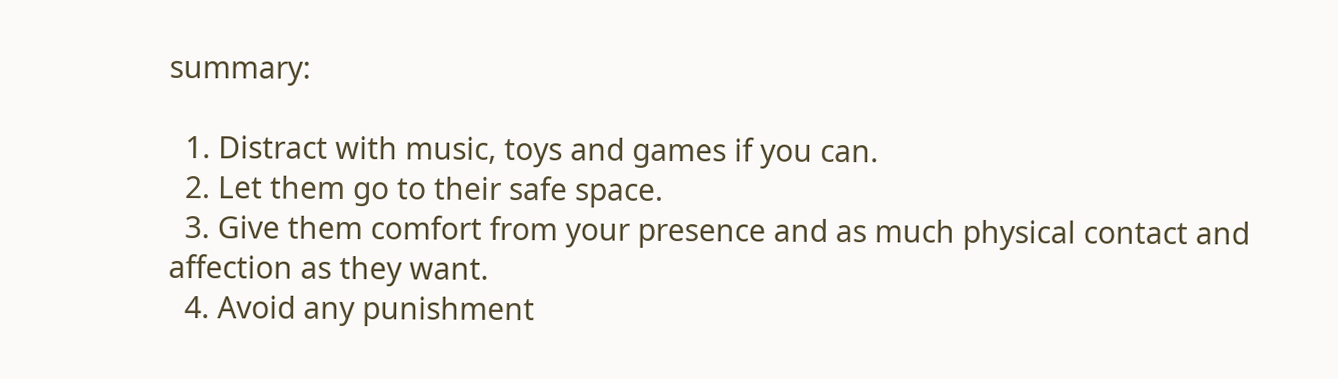summary:

  1. Distract with music, toys and games if you can.
  2. Let them go to their safe space.
  3. Give them comfort from your presence and as much physical contact and affection as they want.
  4. Avoid any punishment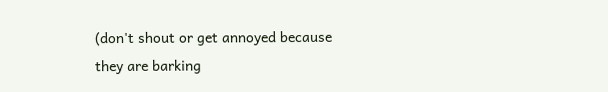(don't shout or get annoyed because they are barking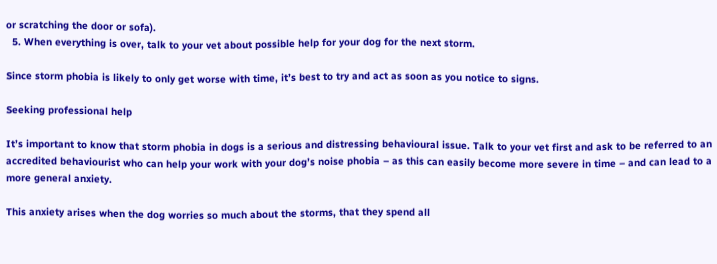or scratching the door or sofa).
  5. When everything is over, talk to your vet about possible help for your dog for the next storm.

Since storm phobia is likely to only get worse with time, it’s best to try and act as soon as you notice to signs.

Seeking professional help

It’s important to know that storm phobia in dogs is a serious and distressing behavioural issue. Talk to your vet first and ask to be referred to an accredited behaviourist who can help your work with your dog’s noise phobia – as this can easily become more severe in time – and can lead to a more general anxiety.

This anxiety arises when the dog worries so much about the storms, that they spend all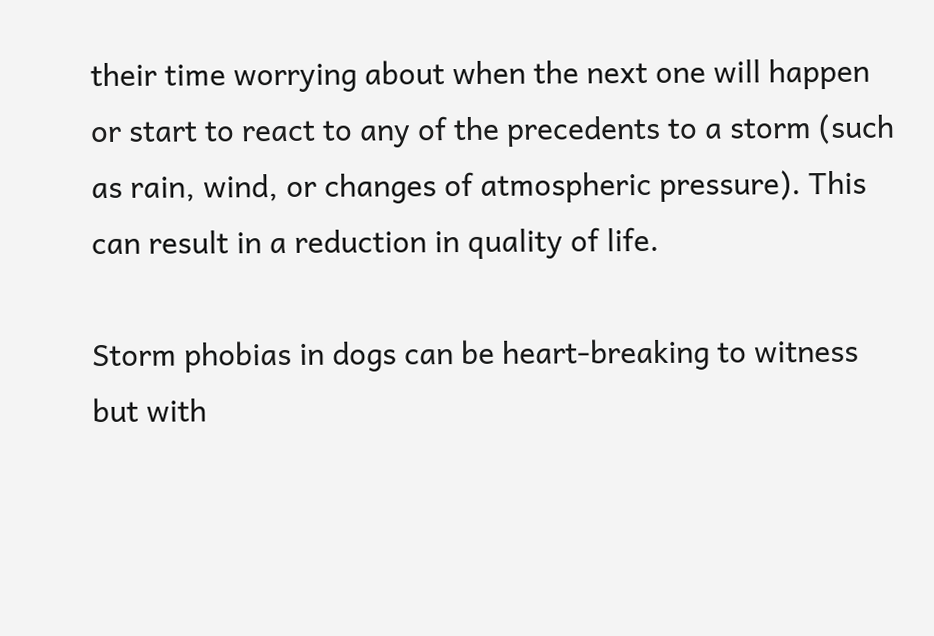their time worrying about when the next one will happen or start to react to any of the precedents to a storm (such as rain, wind, or changes of atmospheric pressure). This can result in a reduction in quality of life.

Storm phobias in dogs can be heart-breaking to witness but with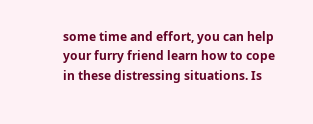some time and effort, you can help your furry friend learn how to cope in these distressing situations. Is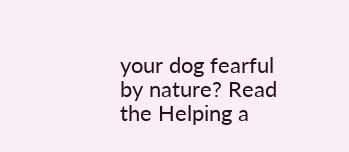your dog fearful by nature? Read the Helping a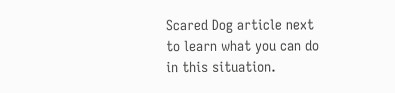Scared Dog article next to learn what you can do in this situation.